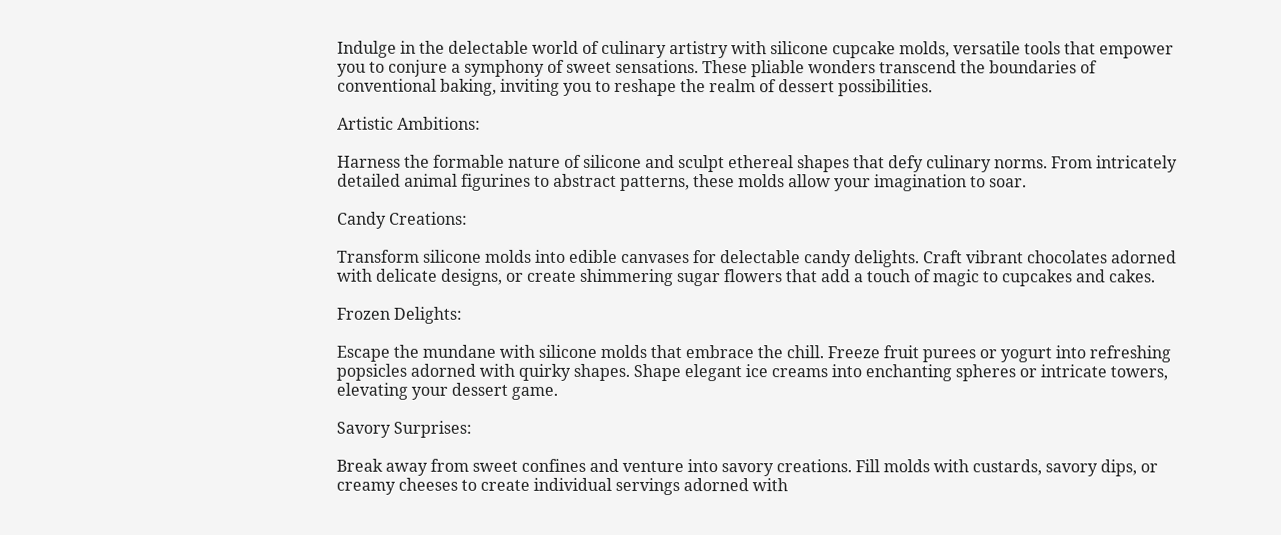Indulge in the delectable world of culinary artistry with silicone cupcake molds, versatile tools that empower you to conjure a symphony of sweet sensations. These pliable wonders transcend the boundaries of conventional baking, inviting you to reshape the realm of dessert possibilities.

Artistic Ambitions:

Harness the formable nature of silicone and sculpt ethereal shapes that defy culinary norms. From intricately detailed animal figurines to abstract patterns, these molds allow your imagination to soar.

Candy Creations:

Transform silicone molds into edible canvases for delectable candy delights. Craft vibrant chocolates adorned with delicate designs, or create shimmering sugar flowers that add a touch of magic to cupcakes and cakes.

Frozen Delights:

Escape the mundane with silicone molds that embrace the chill. Freeze fruit purees or yogurt into refreshing popsicles adorned with quirky shapes. Shape elegant ice creams into enchanting spheres or intricate towers, elevating your dessert game.

Savory Surprises:

Break away from sweet confines and venture into savory creations. Fill molds with custards, savory dips, or creamy cheeses to create individual servings adorned with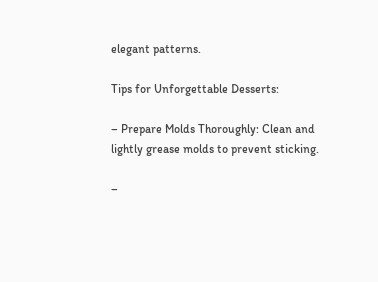elegant patterns.

Tips for Unforgettable Desserts:

– Prepare Molds Thoroughly: Clean and lightly grease molds to prevent sticking.

–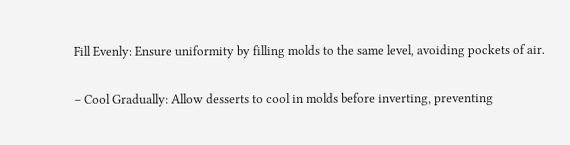Fill Evenly: Ensure uniformity by filling molds to the same level, avoiding pockets of air.

– Cool Gradually: Allow desserts to cool in molds before inverting, preventing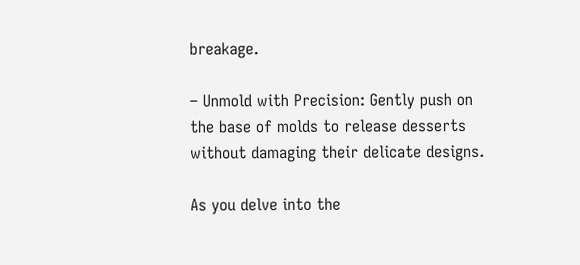breakage.

– Unmold with Precision: Gently push on the base of molds to release desserts without damaging their delicate designs.

As you delve into the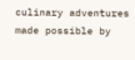culinary adventures made possible by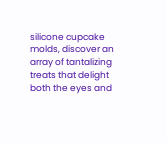silicone cupcake molds, discover an array of tantalizing treats that delight both the eyes and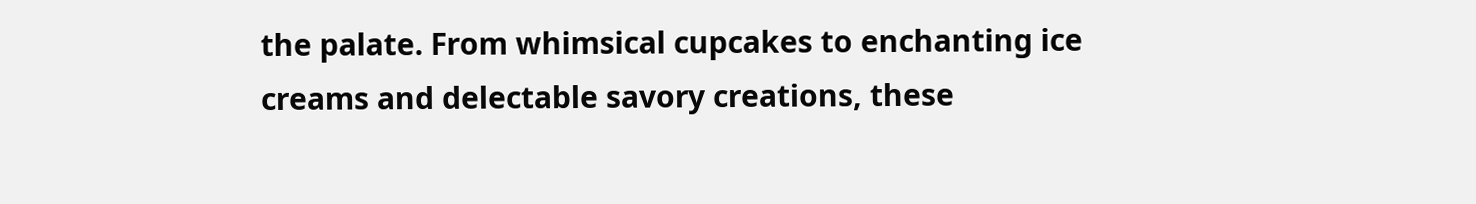the palate. From whimsical cupcakes to enchanting ice creams and delectable savory creations, these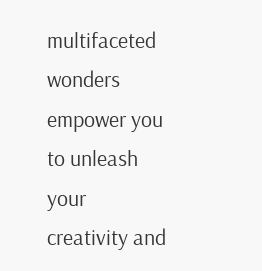multifaceted wonders empower you to unleash your creativity and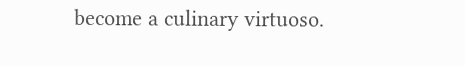become a culinary virtuoso.